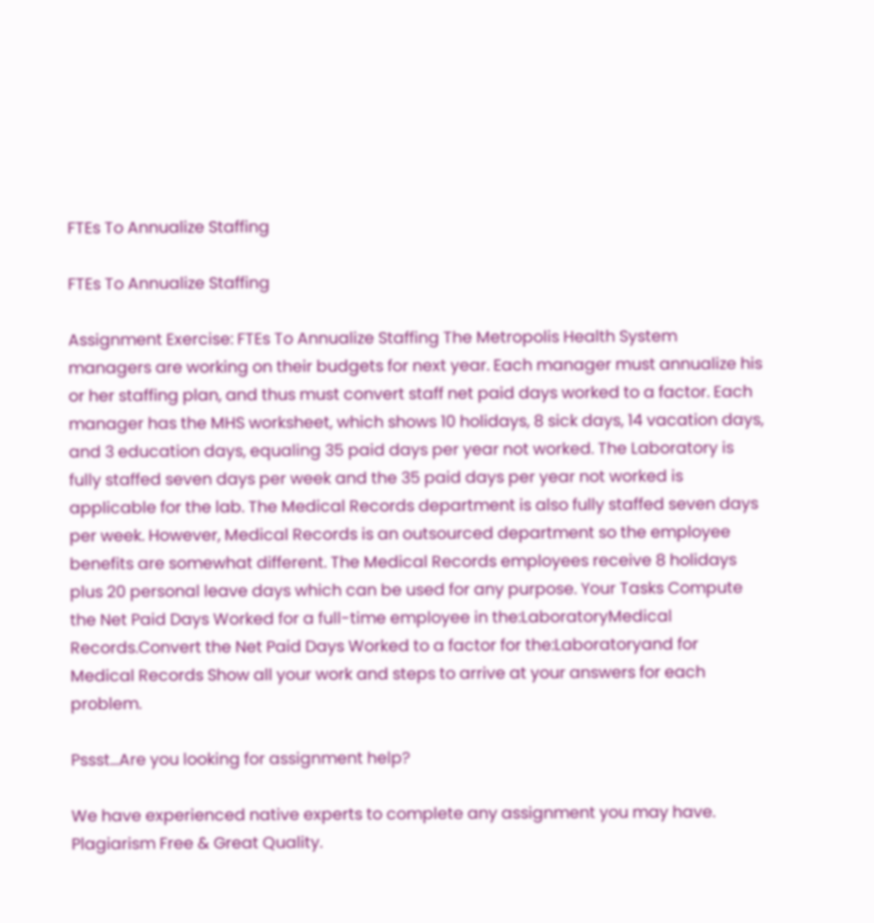FTEs To Annualize Staffing

FTEs To Annualize Staffing

Assignment Exercise: FTEs To Annualize Staffing The Metropolis Health System managers are working on their budgets for next year. Each manager must annualize his or her staffing plan, and thus must convert staff net paid days worked to a factor. Each manager has the MHS worksheet, which shows 10 holidays, 8 sick days, 14 vacation days, and 3 education days, equaling 35 paid days per year not worked. The Laboratory is fully staffed seven days per week and the 35 paid days per year not worked is applicable for the lab. The Medical Records department is also fully staffed seven days per week. However, Medical Records is an outsourced department so the employee benefits are somewhat different. The Medical Records employees receive 8 holidays plus 20 personal leave days which can be used for any purpose. Your Tasks Compute the Net Paid Days Worked for a full-time employee in the:LaboratoryMedical Records.Convert the Net Paid Days Worked to a factor for the:Laboratoryand for Medical Records Show all your work and steps to arrive at your answers for each problem.

Pssst…Are you looking for assignment help?

We have experienced native experts to complete any assignment you may have. Plagiarism Free & Great Quality.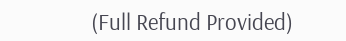(Full Refund Provided)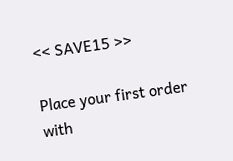<< SAVE15 >>

Place your first order with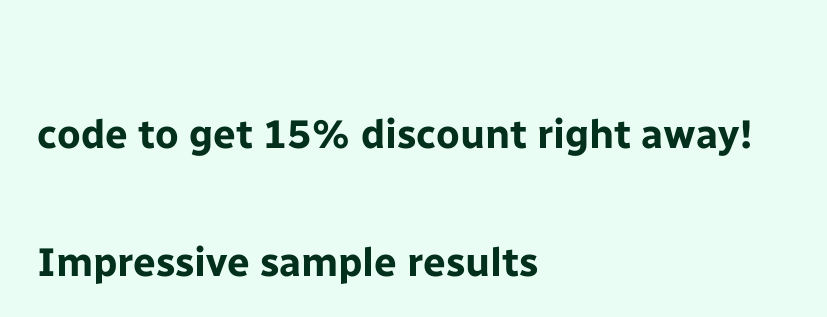code to get 15% discount right away!

Impressive sample results